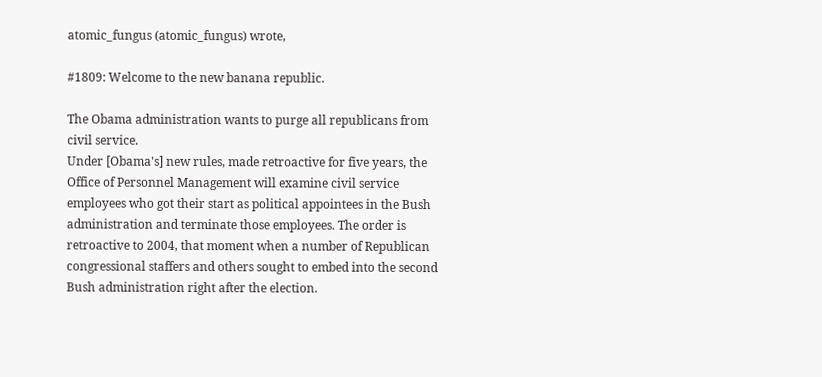atomic_fungus (atomic_fungus) wrote,

#1809: Welcome to the new banana republic.

The Obama administration wants to purge all republicans from civil service.
Under [Obama's] new rules, made retroactive for five years, the Office of Personnel Management will examine civil service employees who got their start as political appointees in the Bush administration and terminate those employees. The order is retroactive to 2004, that moment when a number of Republican congressional staffers and others sought to embed into the second Bush administration right after the election.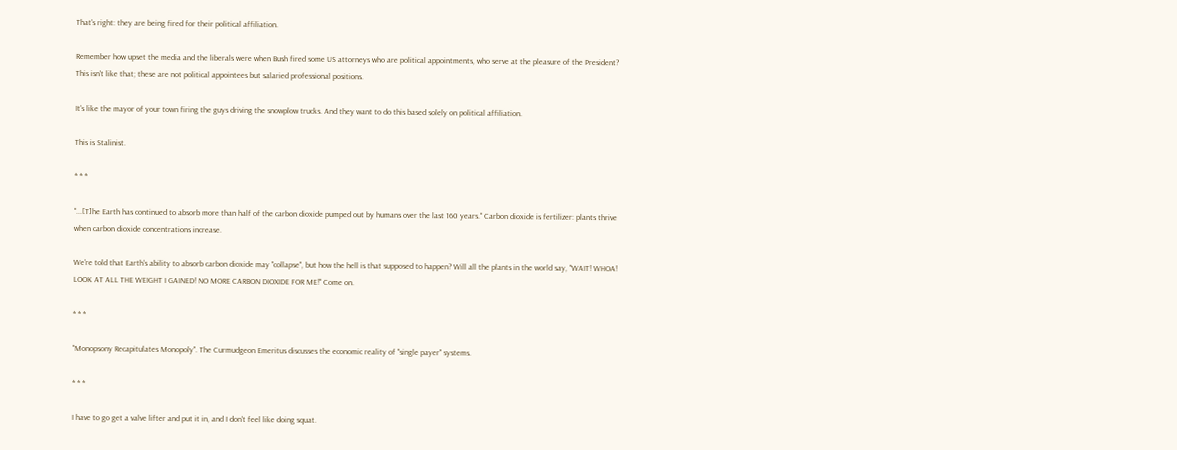That's right: they are being fired for their political affiliation.

Remember how upset the media and the liberals were when Bush fired some US attorneys who are political appointments, who serve at the pleasure of the President? This isn't like that; these are not political appointees but salaried professional positions.

It's like the mayor of your town firing the guys driving the snowplow trucks. And they want to do this based solely on political affiliation.

This is Stalinist.

* * *

"...[T]he Earth has continued to absorb more than half of the carbon dioxide pumped out by humans over the last 160 years." Carbon dioxide is fertilizer: plants thrive when carbon dioxide concentrations increase.

We're told that Earth's ability to absorb carbon dioxide may "collapse", but how the hell is that supposed to happen? Will all the plants in the world say, "WAIT! WHOA! LOOK AT ALL THE WEIGHT I GAINED! NO MORE CARBON DIOXIDE FOR ME!" Come on.

* * *

"Monopsony Recapitulates Monopoly". The Curmudgeon Emeritus discusses the economic reality of "single payer" systems.

* * *

I have to go get a valve lifter and put it in, and I don't feel like doing squat.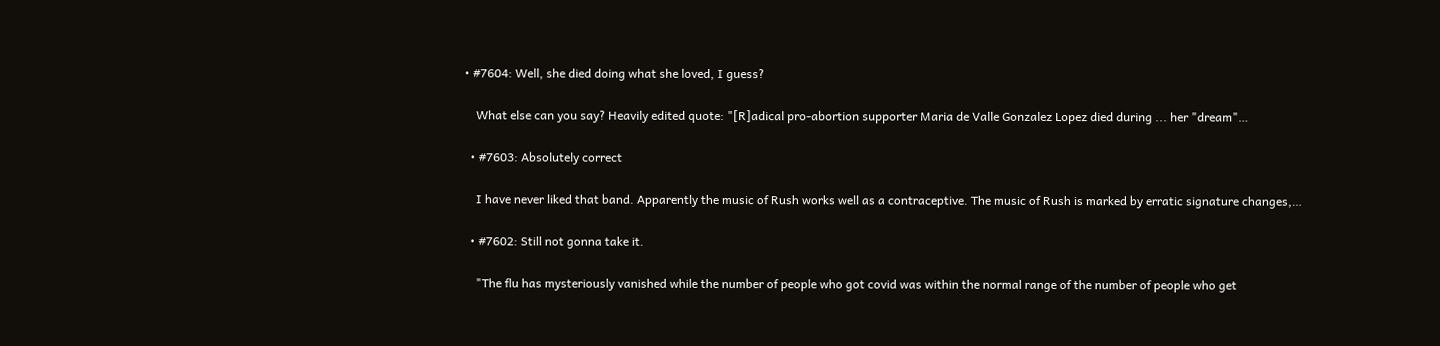• #7604: Well, she died doing what she loved, I guess?

    What else can you say? Heavily edited quote: "[R]adical pro-abortion supporter Maria de Valle Gonzalez Lopez died during ... her "dream"…

  • #7603: Absolutely correct

    I have never liked that band. Apparently the music of Rush works well as a contraceptive. The music of Rush is marked by erratic signature changes,…

  • #7602: Still not gonna take it.

    "The flu has mysteriously vanished while the number of people who got covid was within the normal range of the number of people who get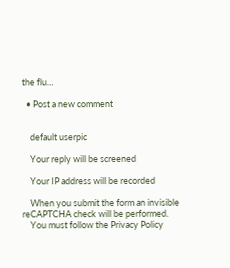the flu…

  • Post a new comment


    default userpic

    Your reply will be screened

    Your IP address will be recorded

    When you submit the form an invisible reCAPTCHA check will be performed.
    You must follow the Privacy Policy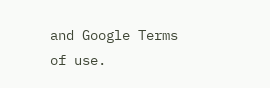and Google Terms of use.